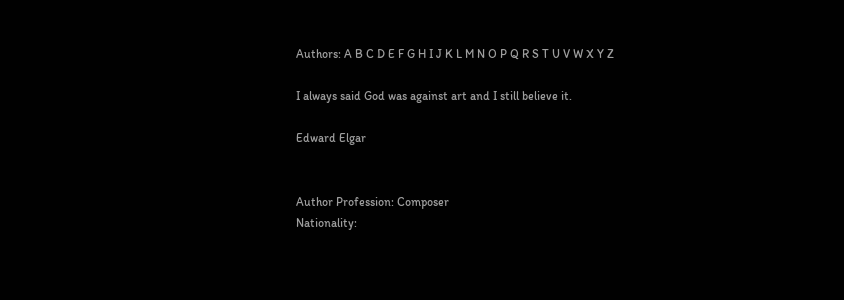Authors: A B C D E F G H I J K L M N O P Q R S T U V W X Y Z

I always said God was against art and I still believe it.

Edward Elgar


Author Profession: Composer
Nationality: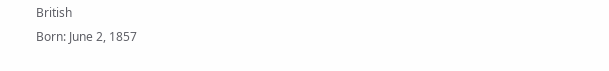British
Born: June 2, 1857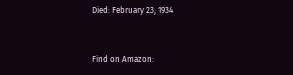Died: February 23, 1934


Find on Amazon: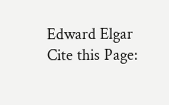Edward Elgar
Cite this Page: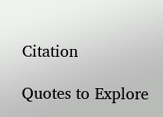Citation

Quotes to Explore